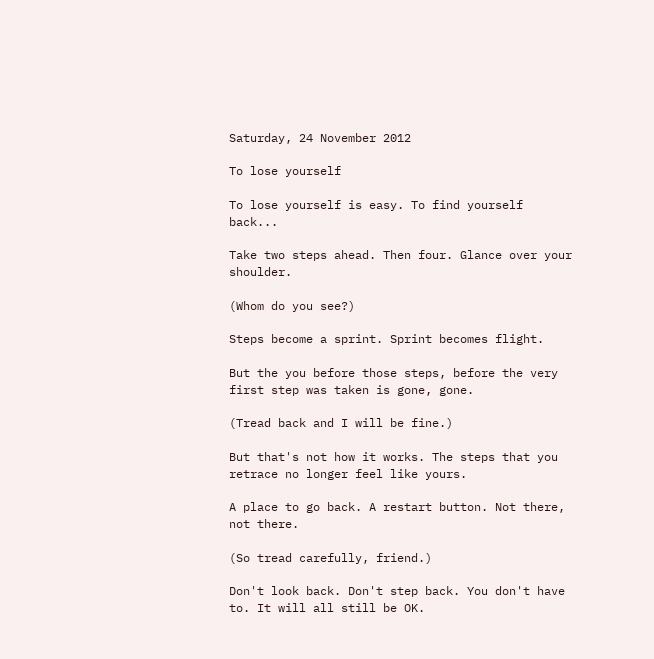Saturday, 24 November 2012

To lose yourself

To lose yourself is easy. To find yourself back...

Take two steps ahead. Then four. Glance over your shoulder.

(Whom do you see?)

Steps become a sprint. Sprint becomes flight.

But the you before those steps, before the very first step was taken is gone, gone.

(Tread back and I will be fine.)

But that's not how it works. The steps that you retrace no longer feel like yours.

A place to go back. A restart button. Not there, not there.

(So tread carefully, friend.)

Don't look back. Don't step back. You don't have to. It will all still be OK.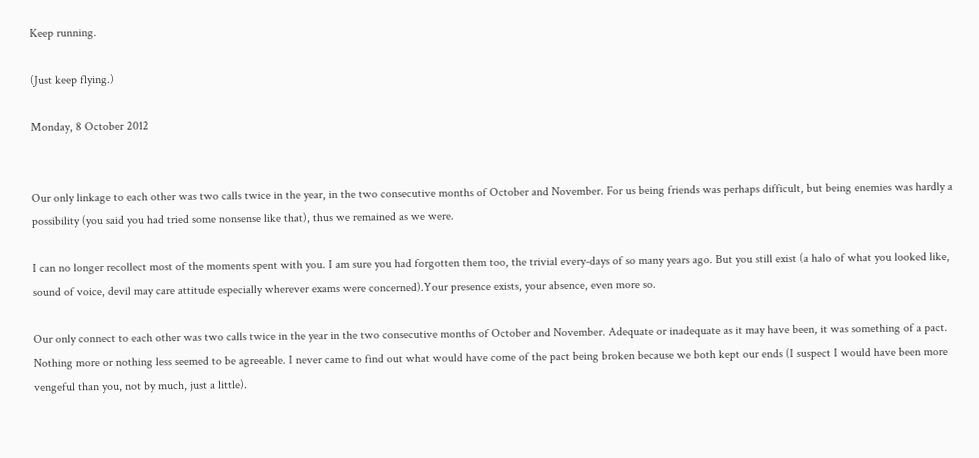Keep running.

(Just keep flying.)

Monday, 8 October 2012


Our only linkage to each other was two calls twice in the year, in the two consecutive months of October and November. For us being friends was perhaps difficult, but being enemies was hardly a possibility (you said you had tried some nonsense like that), thus we remained as we were.

I can no longer recollect most of the moments spent with you. I am sure you had forgotten them too, the trivial every-days of so many years ago. But you still exist (a halo of what you looked like, sound of voice, devil may care attitude especially wherever exams were concerned).Your presence exists, your absence, even more so.

Our only connect to each other was two calls twice in the year in the two consecutive months of October and November. Adequate or inadequate as it may have been, it was something of a pact. Nothing more or nothing less seemed to be agreeable. I never came to find out what would have come of the pact being broken because we both kept our ends (I suspect I would have been more vengeful than you, not by much, just a little).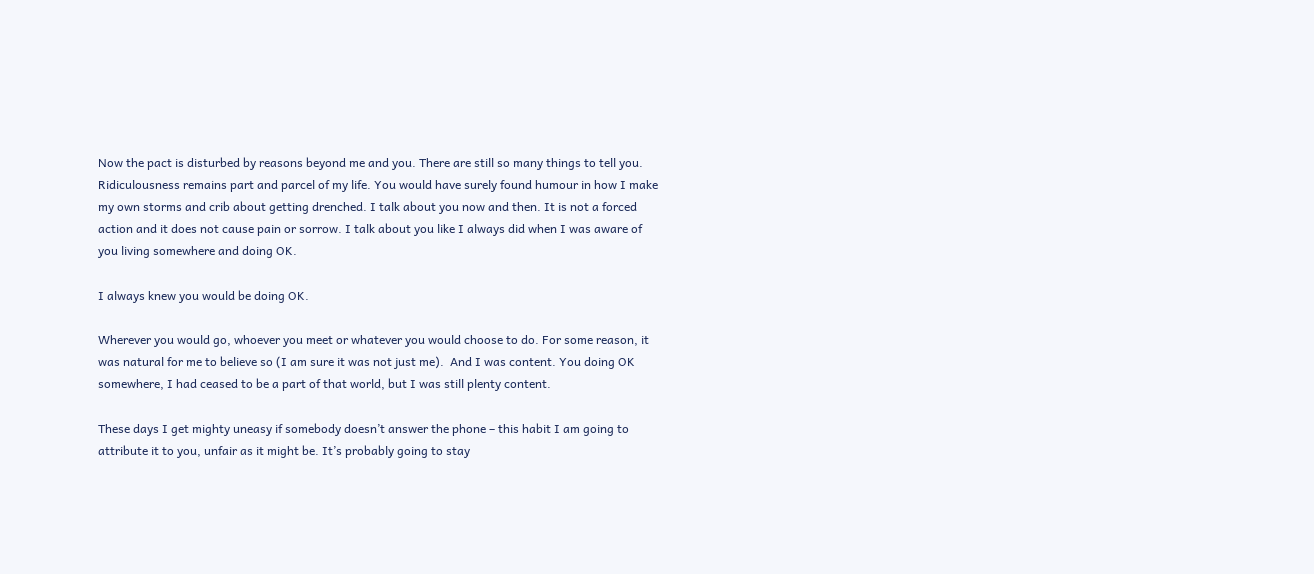Now the pact is disturbed by reasons beyond me and you. There are still so many things to tell you. Ridiculousness remains part and parcel of my life. You would have surely found humour in how I make my own storms and crib about getting drenched. I talk about you now and then. It is not a forced action and it does not cause pain or sorrow. I talk about you like I always did when I was aware of you living somewhere and doing OK.

I always knew you would be doing OK.

Wherever you would go, whoever you meet or whatever you would choose to do. For some reason, it was natural for me to believe so (I am sure it was not just me).  And I was content. You doing OK somewhere, I had ceased to be a part of that world, but I was still plenty content.

These days I get mighty uneasy if somebody doesn’t answer the phone – this habit I am going to attribute it to you, unfair as it might be. It’s probably going to stay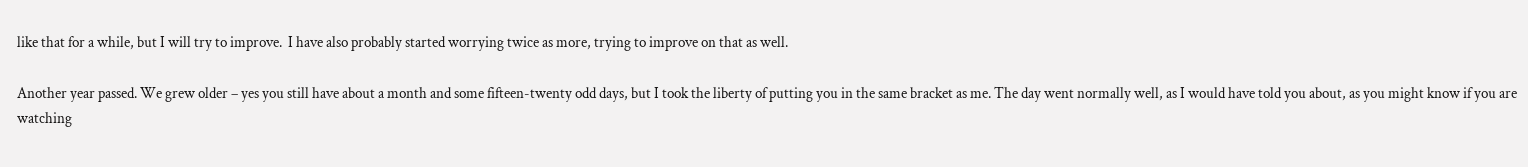like that for a while, but I will try to improve.  I have also probably started worrying twice as more, trying to improve on that as well.

Another year passed. We grew older – yes you still have about a month and some fifteen-twenty odd days, but I took the liberty of putting you in the same bracket as me. The day went normally well, as I would have told you about, as you might know if you are watching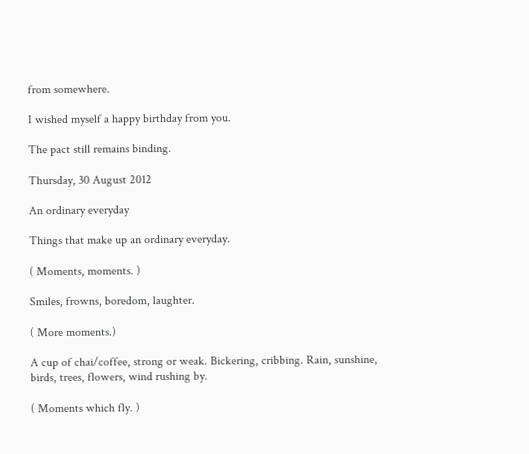from somewhere.

I wished myself a happy birthday from you.

The pact still remains binding.

Thursday, 30 August 2012

An ordinary everyday

Things that make up an ordinary everyday.

( Moments, moments. )

Smiles, frowns, boredom, laughter.

( More moments.)

A cup of chai/coffee, strong or weak. Bickering, cribbing. Rain, sunshine, birds, trees, flowers, wind rushing by.

( Moments which fly. )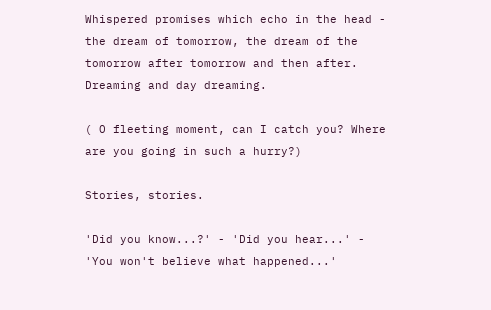Whispered promises which echo in the head - the dream of tomorrow, the dream of the tomorrow after tomorrow and then after. Dreaming and day dreaming.

( O fleeting moment, can I catch you? Where are you going in such a hurry?)

Stories, stories.

'Did you know...?' - 'Did you hear...' - 'You won't believe what happened...'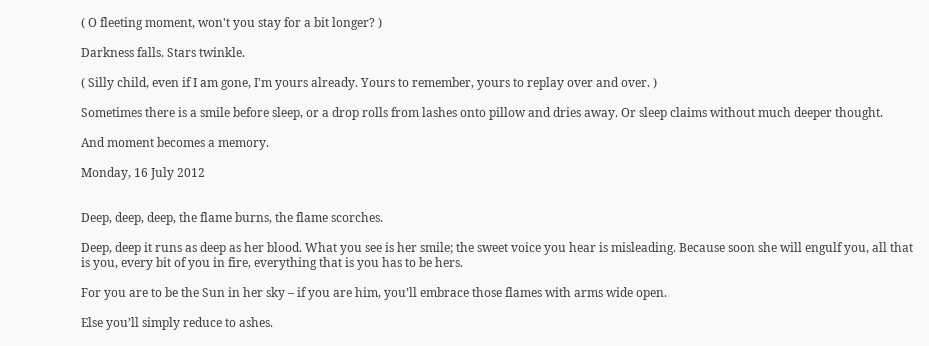( O fleeting moment, won't you stay for a bit longer? )

Darkness falls. Stars twinkle.

( Silly child, even if I am gone, I'm yours already. Yours to remember, yours to replay over and over. )

Sometimes there is a smile before sleep, or a drop rolls from lashes onto pillow and dries away. Or sleep claims without much deeper thought.

And moment becomes a memory.

Monday, 16 July 2012


Deep, deep, deep, the flame burns, the flame scorches.

Deep, deep it runs as deep as her blood. What you see is her smile; the sweet voice you hear is misleading. Because soon she will engulf you, all that is you, every bit of you in fire, everything that is you has to be hers.

For you are to be the Sun in her sky – if you are him, you’ll embrace those flames with arms wide open.

Else you’ll simply reduce to ashes.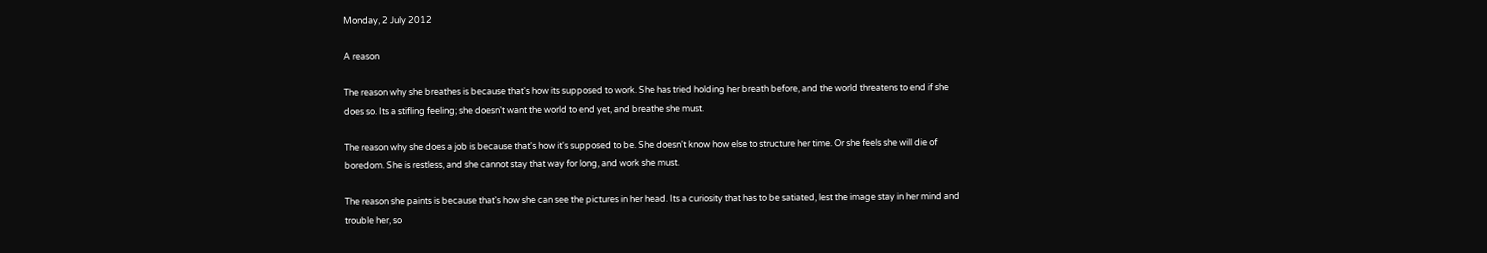Monday, 2 July 2012

A reason

The reason why she breathes is because that's how its supposed to work. She has tried holding her breath before, and the world threatens to end if she does so. Its a stifling feeling; she doesn't want the world to end yet, and breathe she must.

The reason why she does a job is because that's how it's supposed to be. She doesn't know how else to structure her time. Or she feels she will die of boredom. She is restless, and she cannot stay that way for long, and work she must.

The reason she paints is because that's how she can see the pictures in her head. Its a curiosity that has to be satiated, lest the image stay in her mind and trouble her, so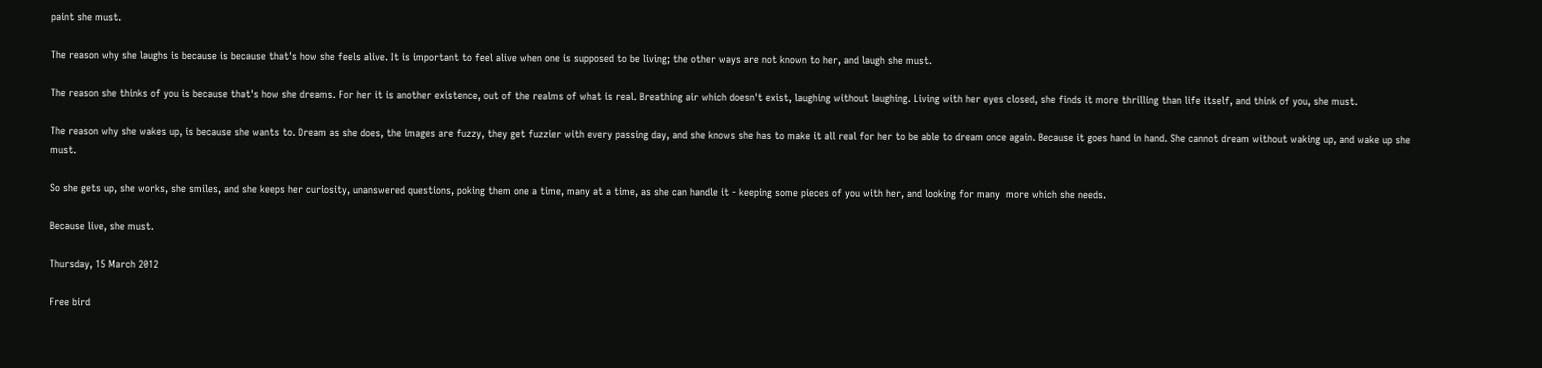paint she must.

The reason why she laughs is because is because that's how she feels alive. It is important to feel alive when one is supposed to be living; the other ways are not known to her, and laugh she must.

The reason she thinks of you is because that's how she dreams. For her it is another existence, out of the realms of what is real. Breathing air which doesn't exist, laughing without laughing. Living with her eyes closed, she finds it more thrilling than life itself, and think of you, she must.

The reason why she wakes up, is because she wants to. Dream as she does, the images are fuzzy, they get fuzzier with every passing day, and she knows she has to make it all real for her to be able to dream once again. Because it goes hand in hand. She cannot dream without waking up, and wake up she must.

So she gets up, she works, she smiles, and she keeps her curiosity, unanswered questions, poking them one a time, many at a time, as she can handle it - keeping some pieces of you with her, and looking for many  more which she needs.

Because live, she must.

Thursday, 15 March 2012

Free bird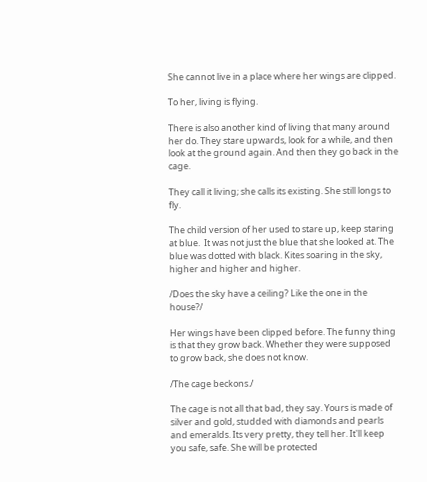She cannot live in a place where her wings are clipped.

To her, living is flying.

There is also another kind of living that many around her do. They stare upwards, look for a while, and then look at the ground again. And then they go back in the cage.

They call it living; she calls its existing. She still longs to fly.

The child version of her used to stare up, keep staring at blue.  It was not just the blue that she looked at. The blue was dotted with black. Kites soaring in the sky, higher and higher and higher.

/Does the sky have a ceiling? Like the one in the house?/

Her wings have been clipped before. The funny thing is that they grow back. Whether they were supposed to grow back, she does not know.

/The cage beckons./

The cage is not all that bad, they say. Yours is made of silver and gold, studded with diamonds and pearls and emeralds. Its very pretty, they tell her. It'll keep you safe, safe. She will be protected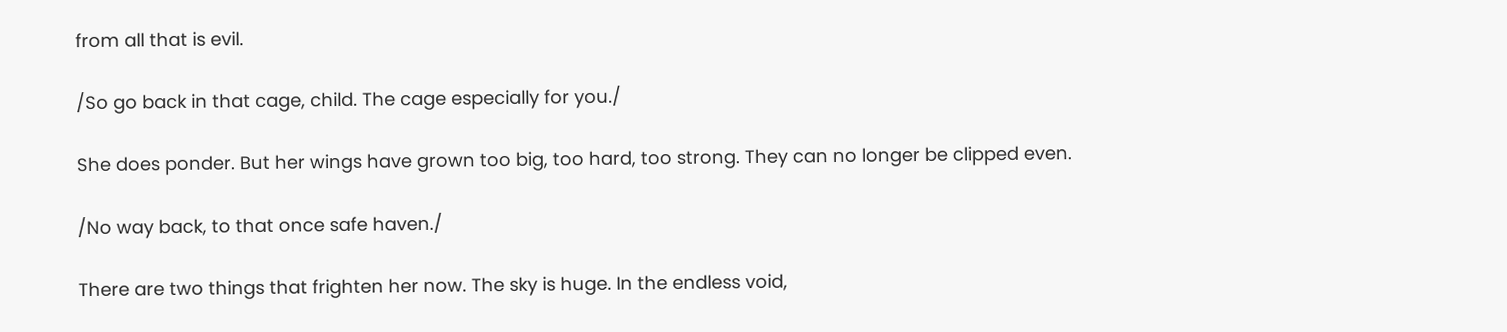from all that is evil.

/So go back in that cage, child. The cage especially for you./

She does ponder. But her wings have grown too big, too hard, too strong. They can no longer be clipped even.

/No way back, to that once safe haven./

There are two things that frighten her now. The sky is huge. In the endless void,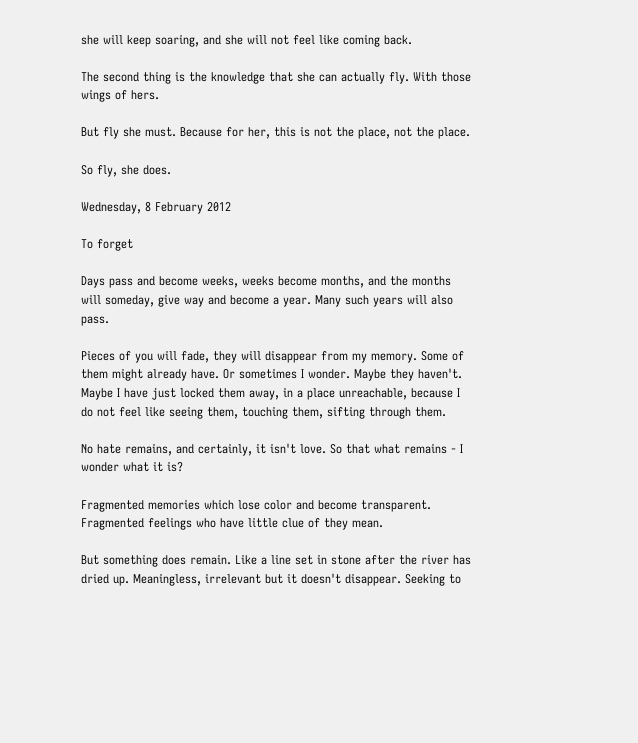she will keep soaring, and she will not feel like coming back.

The second thing is the knowledge that she can actually fly. With those wings of hers.

But fly she must. Because for her, this is not the place, not the place.

So fly, she does.

Wednesday, 8 February 2012

To forget

Days pass and become weeks, weeks become months, and the months will someday, give way and become a year. Many such years will also pass.

Pieces of you will fade, they will disappear from my memory. Some of them might already have. Or sometimes I wonder. Maybe they haven't. Maybe I have just locked them away, in a place unreachable, because I do not feel like seeing them, touching them, sifting through them.

No hate remains, and certainly, it isn't love. So that what remains - I wonder what it is?

Fragmented memories which lose color and become transparent. Fragmented feelings who have little clue of they mean.

But something does remain. Like a line set in stone after the river has dried up. Meaningless, irrelevant but it doesn't disappear. Seeking to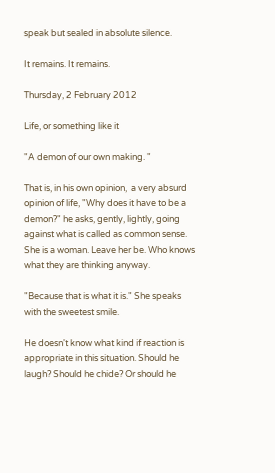speak but sealed in absolute silence.

It remains. It remains.

Thursday, 2 February 2012

Life, or something like it

"A demon of our own making. "

That is, in his own opinion,  a very absurd opinion of life, "Why does it have to be a demon?" he asks, gently, lightly, going against what is called as common sense. She is a woman. Leave her be. Who knows what they are thinking anyway.

"Because that is what it is." She speaks with the sweetest smile.

He doesn't know what kind if reaction is appropriate in this situation. Should he laugh? Should he chide? Or should he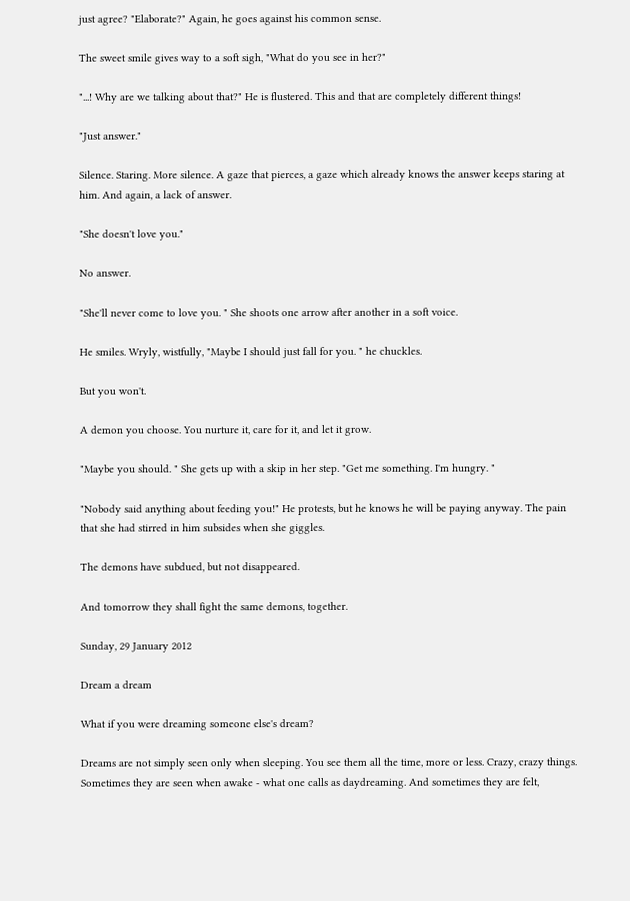just agree? "Elaborate?" Again, he goes against his common sense.

The sweet smile gives way to a soft sigh, "What do you see in her?"

"...! Why are we talking about that?" He is flustered. This and that are completely different things!

"Just answer."

Silence. Staring. More silence. A gaze that pierces, a gaze which already knows the answer keeps staring at him. And again, a lack of answer.

"She doesn't love you."

No answer.

"She'll never come to love you. " She shoots one arrow after another in a soft voice.

He smiles. Wryly, wistfully, "Maybe I should just fall for you. " he chuckles.

But you won't.

A demon you choose. You nurture it, care for it, and let it grow.

"Maybe you should. " She gets up with a skip in her step. "Get me something. I'm hungry. "

"Nobody said anything about feeding you!" He protests, but he knows he will be paying anyway. The pain that she had stirred in him subsides when she giggles.

The demons have subdued, but not disappeared.

And tomorrow they shall fight the same demons, together.

Sunday, 29 January 2012

Dream a dream

What if you were dreaming someone else's dream?

Dreams are not simply seen only when sleeping. You see them all the time, more or less. Crazy, crazy things. Sometimes they are seen when awake - what one calls as daydreaming. And sometimes they are felt,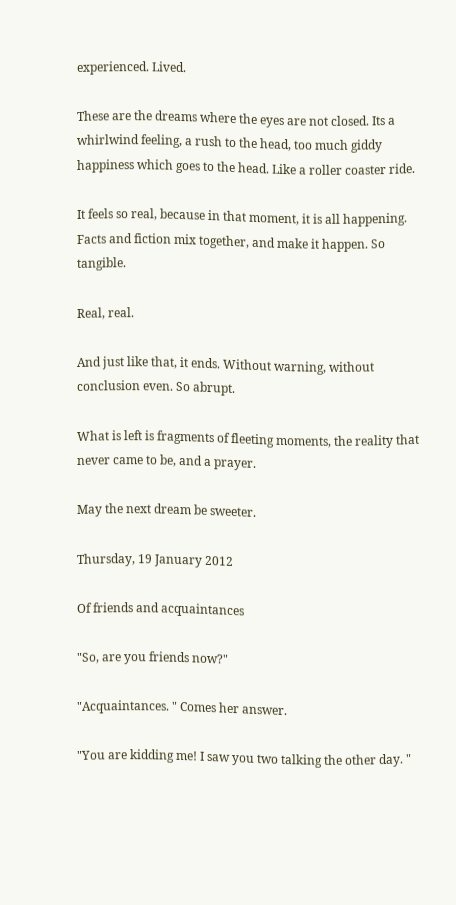experienced. Lived.

These are the dreams where the eyes are not closed. Its a whirlwind feeling, a rush to the head, too much giddy happiness which goes to the head. Like a roller coaster ride.

It feels so real, because in that moment, it is all happening. Facts and fiction mix together, and make it happen. So tangible.

Real, real.

And just like that, it ends. Without warning, without conclusion even. So abrupt.

What is left is fragments of fleeting moments, the reality that never came to be, and a prayer.

May the next dream be sweeter.

Thursday, 19 January 2012

Of friends and acquaintances

"So, are you friends now?"

"Acquaintances. " Comes her answer.

"You are kidding me! I saw you two talking the other day. "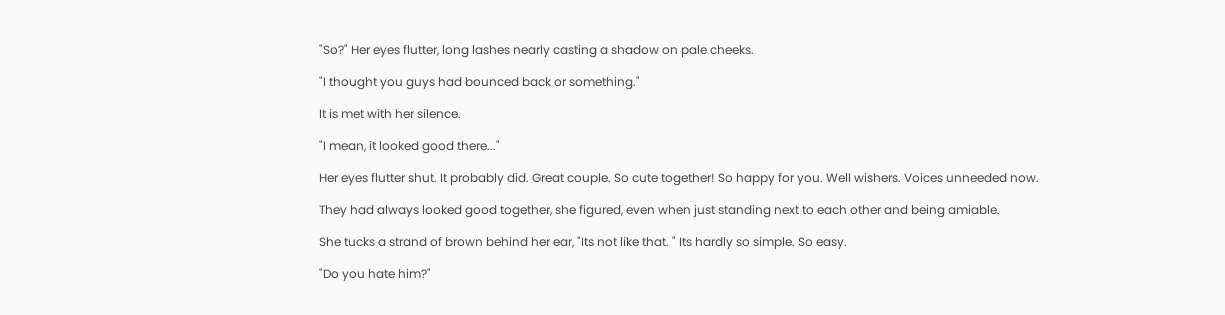"So?" Her eyes flutter, long lashes nearly casting a shadow on pale cheeks.

"I thought you guys had bounced back or something."

It is met with her silence.

"I mean, it looked good there..."

Her eyes flutter shut. It probably did. Great couple. So cute together! So happy for you. Well wishers. Voices unneeded now.

They had always looked good together, she figured, even when just standing next to each other and being amiable.

She tucks a strand of brown behind her ear, "Its not like that. " Its hardly so simple. So easy.

"Do you hate him?"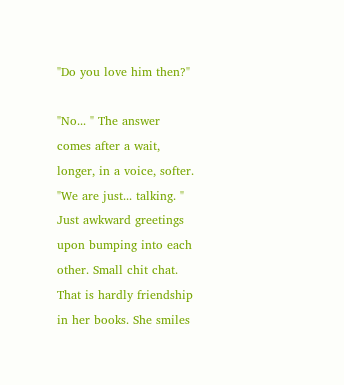"Do you love him then?"

"No... " The answer comes after a wait, longer, in a voice, softer. "We are just... talking. " Just awkward greetings upon bumping into each other. Small chit chat. That is hardly friendship in her books. She smiles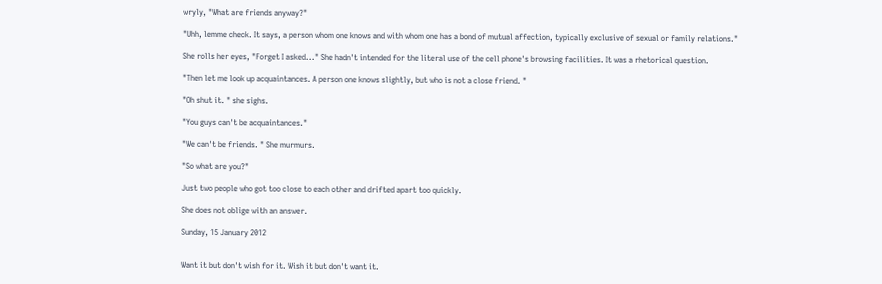wryly, "What are friends anyway?"

"Uhh, lemme check. It says, a person whom one knows and with whom one has a bond of mutual affection, typically exclusive of sexual or family relations."

She rolls her eyes, "Forget I asked..." She hadn't intended for the literal use of the cell phone's browsing facilities. It was a rhetorical question.

"Then let me look up acquaintances. A person one knows slightly, but who is not a close friend. "

"Oh shut it. " she sighs.

"You guys can't be acquaintances."

"We can't be friends. " She murmurs.

"So what are you?"

Just two people who got too close to each other and drifted apart too quickly.

She does not oblige with an answer.

Sunday, 15 January 2012


Want it but don't wish for it. Wish it but don't want it.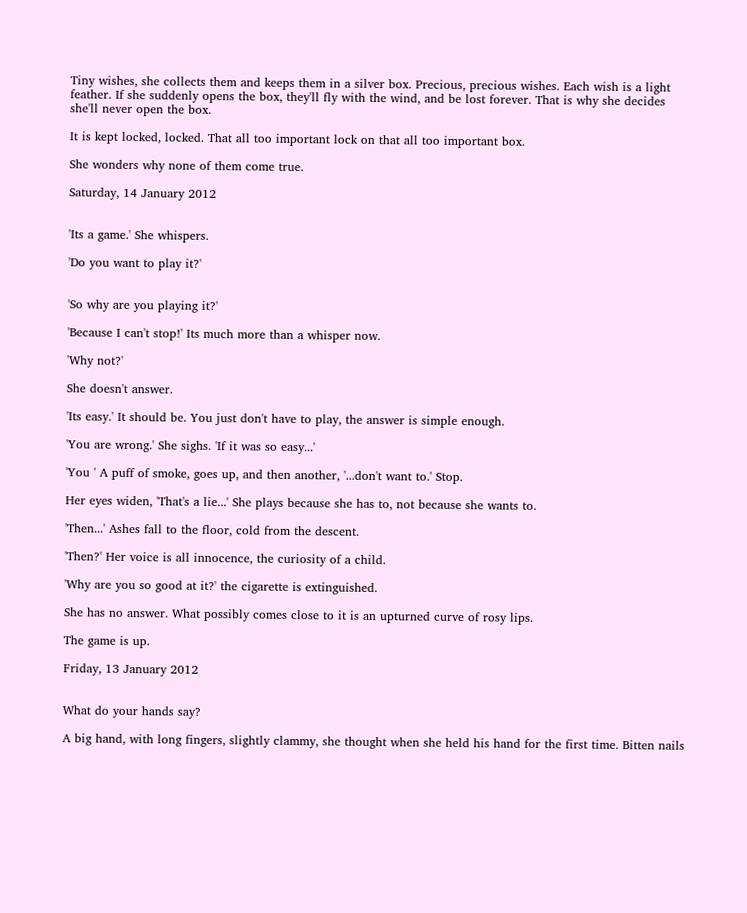Tiny wishes, she collects them and keeps them in a silver box. Precious, precious wishes. Each wish is a light feather. If she suddenly opens the box, they'll fly with the wind, and be lost forever. That is why she decides she'll never open the box.

It is kept locked, locked. That all too important lock on that all too important box.

She wonders why none of them come true.

Saturday, 14 January 2012


'Its a game.' She whispers.

'Do you want to play it?'


'So why are you playing it?'

'Because I can't stop!' Its much more than a whisper now.

'Why not?'

She doesn't answer.

'Its easy.' It should be. You just don't have to play, the answer is simple enough.

'You are wrong.' She sighs. 'If it was so easy...'

'You ' A puff of smoke, goes up, and then another, '...don't want to.' Stop.

Her eyes widen, 'That's a lie...' She plays because she has to, not because she wants to.

'Then...' Ashes fall to the floor, cold from the descent.

'Then?' Her voice is all innocence, the curiosity of a child.

'Why are you so good at it?' the cigarette is extinguished.

She has no answer. What possibly comes close to it is an upturned curve of rosy lips.

The game is up.

Friday, 13 January 2012


What do your hands say?

A big hand, with long fingers, slightly clammy, she thought when she held his hand for the first time. Bitten nails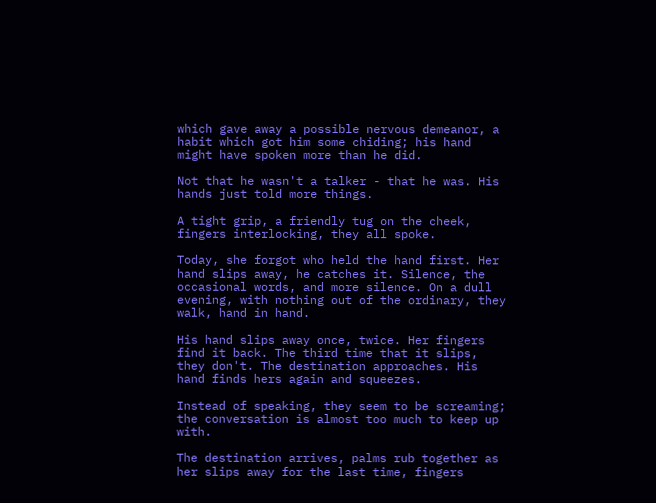which gave away a possible nervous demeanor, a habit which got him some chiding; his hand might have spoken more than he did.

Not that he wasn't a talker - that he was. His hands just told more things.

A tight grip, a friendly tug on the cheek, fingers interlocking, they all spoke.

Today, she forgot who held the hand first. Her hand slips away, he catches it. Silence, the occasional words, and more silence. On a dull evening, with nothing out of the ordinary, they walk, hand in hand.

His hand slips away once, twice. Her fingers find it back. The third time that it slips, they don't. The destination approaches. His hand finds hers again and squeezes.

Instead of speaking, they seem to be screaming; the conversation is almost too much to keep up with.

The destination arrives, palms rub together as her slips away for the last time, fingers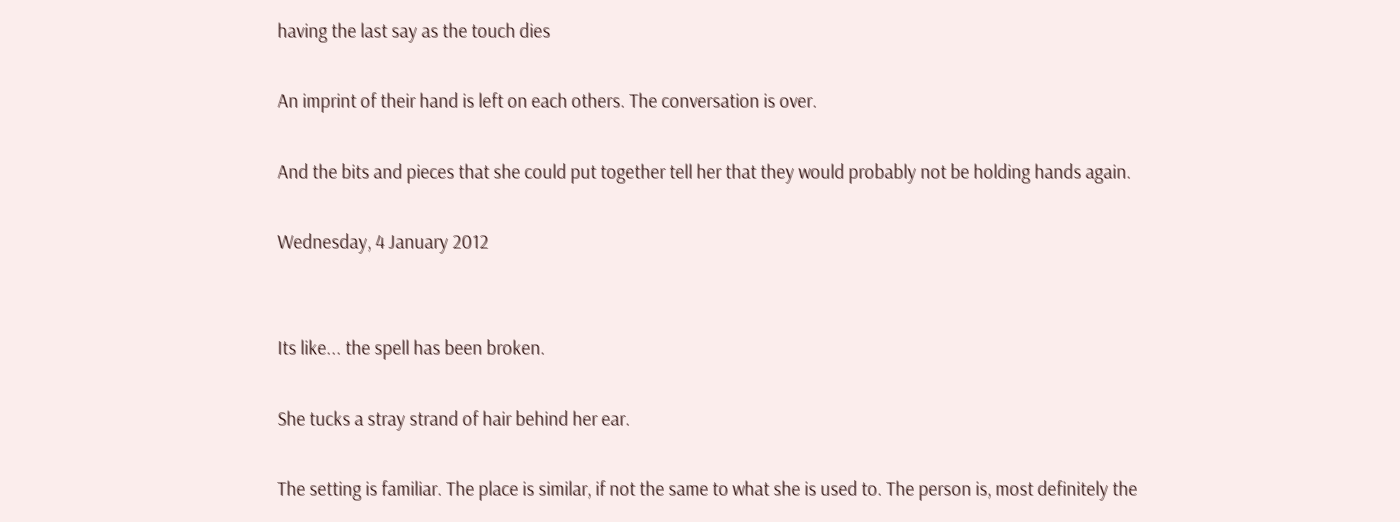having the last say as the touch dies

An imprint of their hand is left on each others. The conversation is over.

And the bits and pieces that she could put together tell her that they would probably not be holding hands again.

Wednesday, 4 January 2012


Its like... the spell has been broken.

She tucks a stray strand of hair behind her ear.

The setting is familiar. The place is similar, if not the same to what she is used to. The person is, most definitely the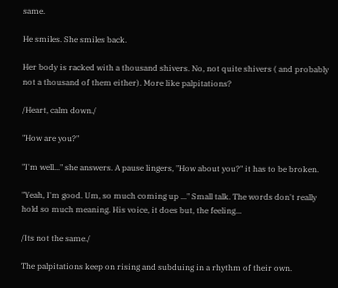same.

He smiles. She smiles back.

Her body is racked with a thousand shivers. No, not quite shivers ( and probably not a thousand of them either). More like palpitations?

/Heart, calm down./

"How are you?"

"I'm well..." she answers. A pause lingers, "How about you?" it has to be broken.

"Yeah, I'm good. Um, so much coming up ..." Small talk. The words don't really hold so much meaning. His voice, it does but, the feeling...

/Its not the same./

The palpitations keep on rising and subduing in a rhythm of their own.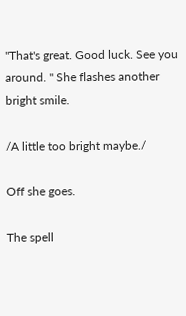"That's great. Good luck. See you around. " She flashes another bright smile.

/A little too bright maybe./

Off she goes.

The spell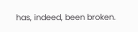has, indeed, been broken.